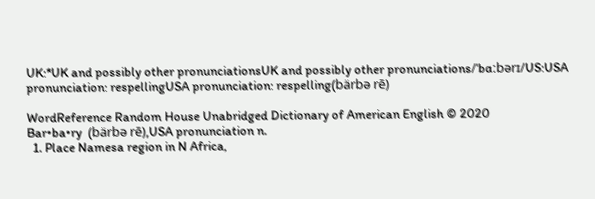UK:*UK and possibly other pronunciationsUK and possibly other pronunciations/ˈbɑːbərɪ/US:USA pronunciation: respellingUSA pronunciation: respelling(bärbə rē)

WordReference Random House Unabridged Dictionary of American English © 2020
Bar•ba•ry  (bärbə rē),USA pronunciation n.
  1. Place Namesa region in N Africa,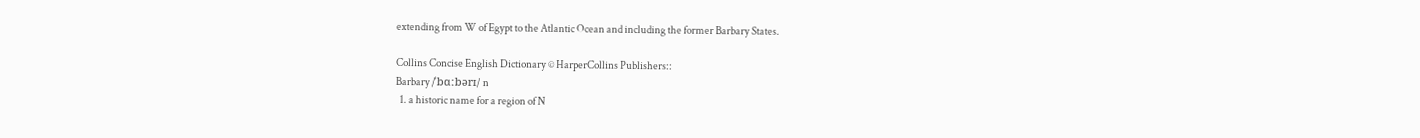extending from W of Egypt to the Atlantic Ocean and including the former Barbary States.

Collins Concise English Dictionary © HarperCollins Publishers::
Barbary /ˈbɑːbərɪ/ n
  1. a historic name for a region of N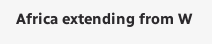Africa extending from W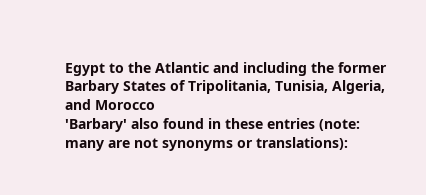Egypt to the Atlantic and including the former Barbary States of Tripolitania, Tunisia, Algeria, and Morocco
'Barbary' also found in these entries (note: many are not synonyms or translations):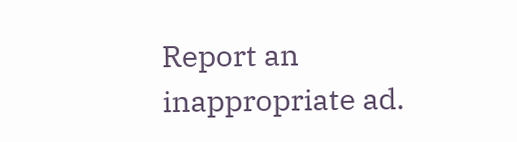Report an inappropriate ad.